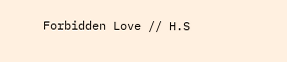Forbidden Love // H.S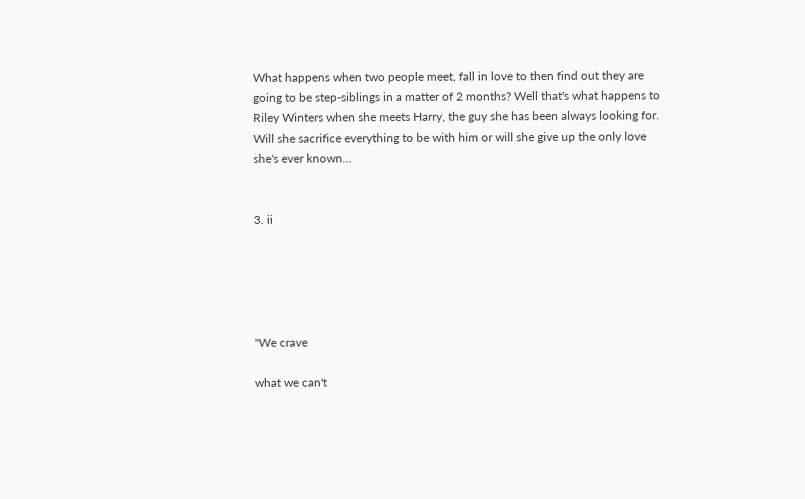What happens when two people meet, fall in love to then find out they are going to be step-siblings in a matter of 2 months? Well that's what happens to Riley Winters when she meets Harry, the guy she has been always looking for. Will she sacrifice everything to be with him or will she give up the only love she's ever known...


3. ii





"We crave

what we can't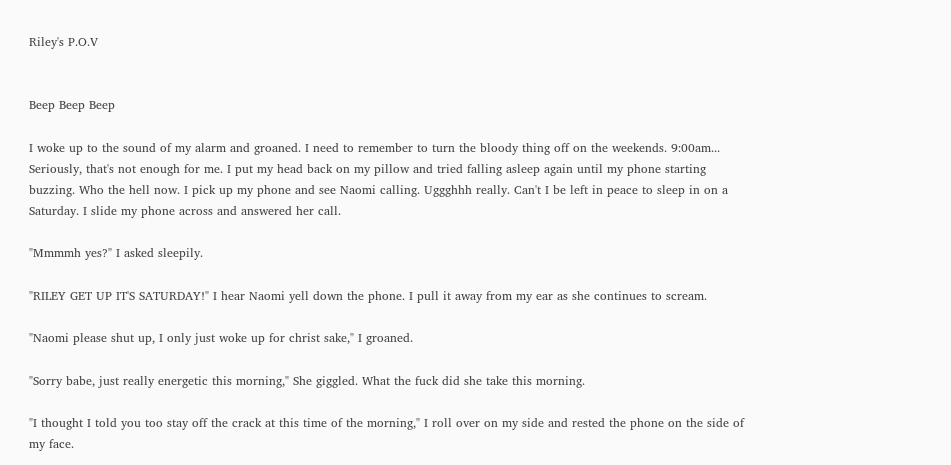Riley's P.O.V


Beep Beep Beep

I woke up to the sound of my alarm and groaned. I need to remember to turn the bloody thing off on the weekends. 9:00am... Seriously, that's not enough for me. I put my head back on my pillow and tried falling asleep again until my phone starting buzzing. Who the hell now. I pick up my phone and see Naomi calling. Uggghhh really. Can't I be left in peace to sleep in on a Saturday. I slide my phone across and answered her call.

"Mmmmh yes?" I asked sleepily.

"RILEY GET UP IT'S SATURDAY!" I hear Naomi yell down the phone. I pull it away from my ear as she continues to scream.

"Naomi please shut up, I only just woke up for christ sake," I groaned.

"Sorry babe, just really energetic this morning," She giggled. What the fuck did she take this morning.

"I thought I told you too stay off the crack at this time of the morning," I roll over on my side and rested the phone on the side of my face.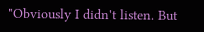"Obviously I didn't listen. But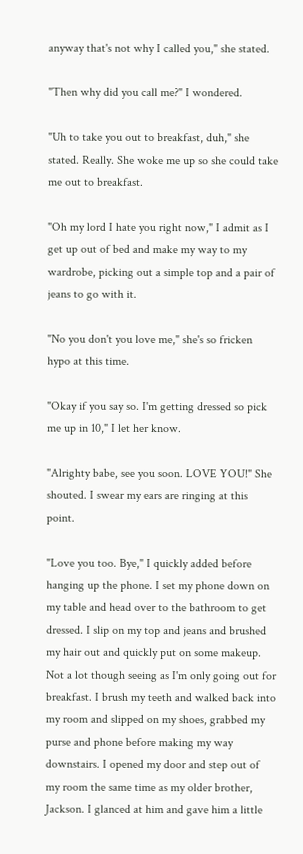anyway that's not why I called you," she stated.

"Then why did you call me?" I wondered.

"Uh to take you out to breakfast, duh," she stated. Really. She woke me up so she could take me out to breakfast.

"Oh my lord I hate you right now," I admit as I get up out of bed and make my way to my wardrobe, picking out a simple top and a pair of jeans to go with it.

"No you don't you love me," she's so fricken hypo at this time.

"Okay if you say so. I'm getting dressed so pick me up in 10," I let her know.

"Alrighty babe, see you soon. LOVE YOU!" She shouted. I swear my ears are ringing at this point.

"Love you too. Bye," I quickly added before hanging up the phone. I set my phone down on my table and head over to the bathroom to get dressed. I slip on my top and jeans and brushed my hair out and quickly put on some makeup. Not a lot though seeing as I'm only going out for breakfast. I brush my teeth and walked back into my room and slipped on my shoes, grabbed my purse and phone before making my way downstairs. I opened my door and step out of my room the same time as my older brother, Jackson. I glanced at him and gave him a little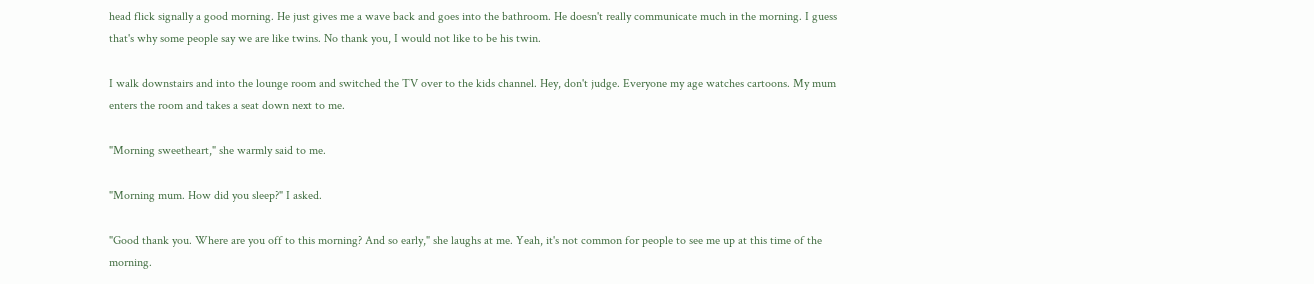head flick signally a good morning. He just gives me a wave back and goes into the bathroom. He doesn't really communicate much in the morning. I guess that's why some people say we are like twins. No thank you, I would not like to be his twin.

I walk downstairs and into the lounge room and switched the TV over to the kids channel. Hey, don't judge. Everyone my age watches cartoons. My mum enters the room and takes a seat down next to me.

"Morning sweetheart," she warmly said to me.

"Morning mum. How did you sleep?" I asked.

"Good thank you. Where are you off to this morning? And so early," she laughs at me. Yeah, it's not common for people to see me up at this time of the morning.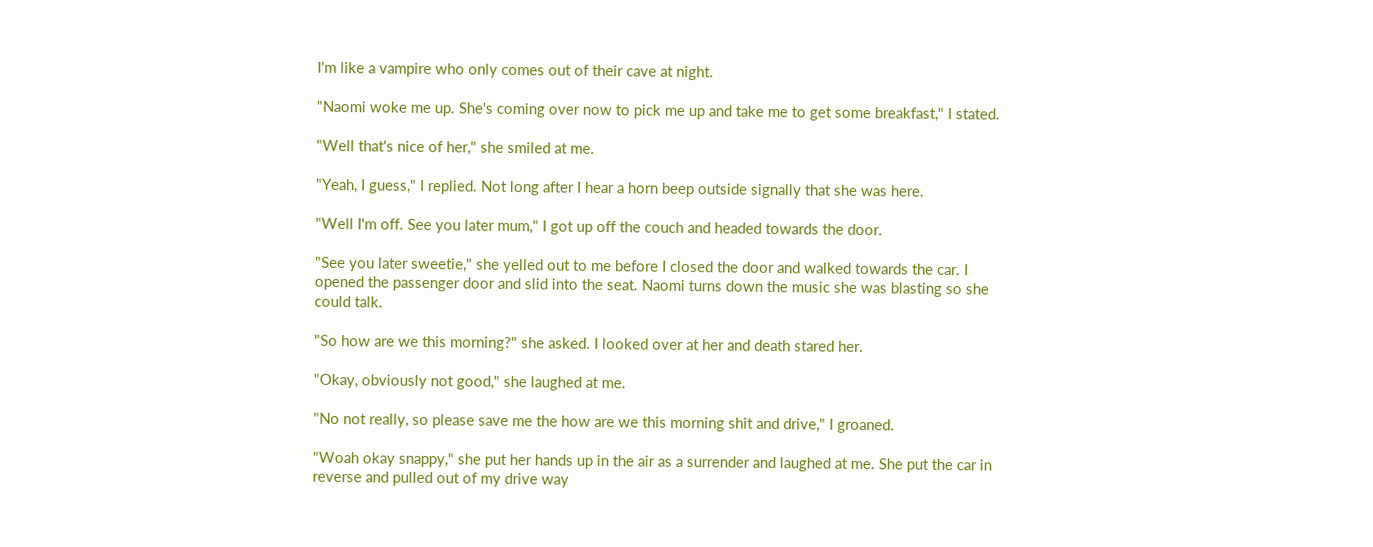I'm like a vampire who only comes out of their cave at night.

"Naomi woke me up. She's coming over now to pick me up and take me to get some breakfast," I stated.

"Well that's nice of her," she smiled at me.

"Yeah, I guess," I replied. Not long after I hear a horn beep outside signally that she was here.

"Well I'm off. See you later mum," I got up off the couch and headed towards the door.

"See you later sweetie," she yelled out to me before I closed the door and walked towards the car. I opened the passenger door and slid into the seat. Naomi turns down the music she was blasting so she could talk.

"So how are we this morning?" she asked. I looked over at her and death stared her.

"Okay, obviously not good," she laughed at me.

"No not really, so please save me the how are we this morning shit and drive," I groaned.

"Woah okay snappy," she put her hands up in the air as a surrender and laughed at me. She put the car in reverse and pulled out of my drive way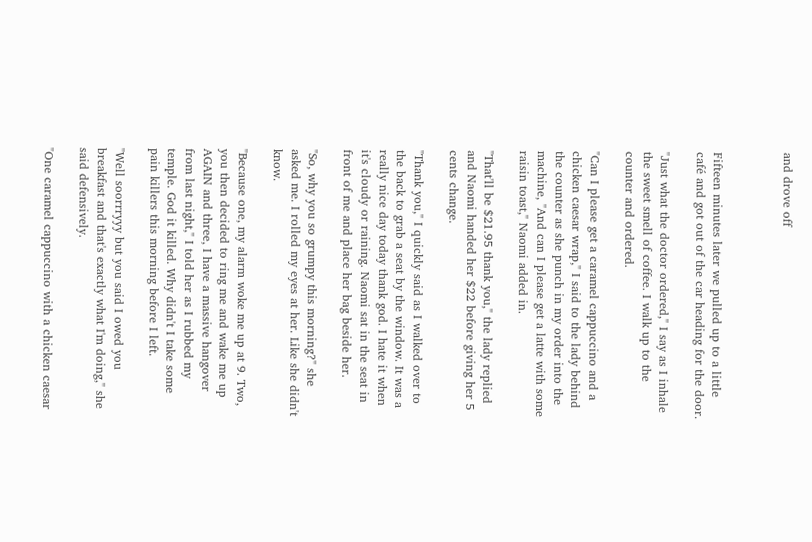and drove off



Fifteen minutes later we pulled up to a little café and got out of the car heading for the door.

"Just what the doctor ordered," I say as I inhale the sweet smell of coffee. I walk up to the counter and ordered.

"Can I please get a caramel cappuccino and a chicken caesar wrap," I said to the lady behind the counter as she punch in my order into the machine, "And can I please get a latte with some raisin toast," Naomi added in.

"That'll be $21.95 thank you," the lady replied and Naomi handed her $22 before giving her 5 cents change.

"Thank you," I quickly said as I walked over to the back to grab a seat by the window. It was a really nice day today thank god. I hate it when it's cloudy or raining. Naomi sat in the seat in front of me and place her bag beside her.

"So, why you so grumpy this morning?" she asked me. I rolled my eyes at her. Like she didn't know.

"Because one, my alarm woke me up at 9. Two, you then decided to ring me and wake me up AGAIN and three, I have a massive hangover from last night," I told her as I rubbed my temple. God it killed. Why didn't I take some pain killers this morning before I left.

"Well soorrryyy but you said I owed you breakfast and that's exactly what I'm doing," she said defensively.

"One caramel cappuccino with a chicken caesar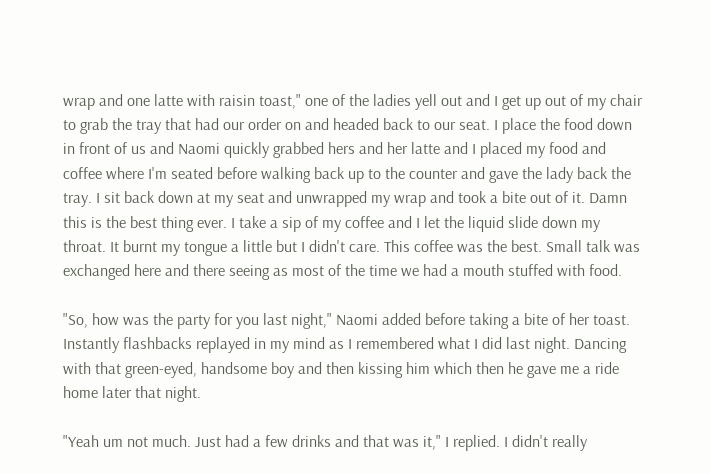wrap and one latte with raisin toast," one of the ladies yell out and I get up out of my chair to grab the tray that had our order on and headed back to our seat. I place the food down in front of us and Naomi quickly grabbed hers and her latte and I placed my food and coffee where I'm seated before walking back up to the counter and gave the lady back the tray. I sit back down at my seat and unwrapped my wrap and took a bite out of it. Damn this is the best thing ever. I take a sip of my coffee and I let the liquid slide down my throat. It burnt my tongue a little but I didn't care. This coffee was the best. Small talk was exchanged here and there seeing as most of the time we had a mouth stuffed with food.

"So, how was the party for you last night," Naomi added before taking a bite of her toast. Instantly flashbacks replayed in my mind as I remembered what I did last night. Dancing with that green-eyed, handsome boy and then kissing him which then he gave me a ride home later that night.

"Yeah um not much. Just had a few drinks and that was it," I replied. I didn't really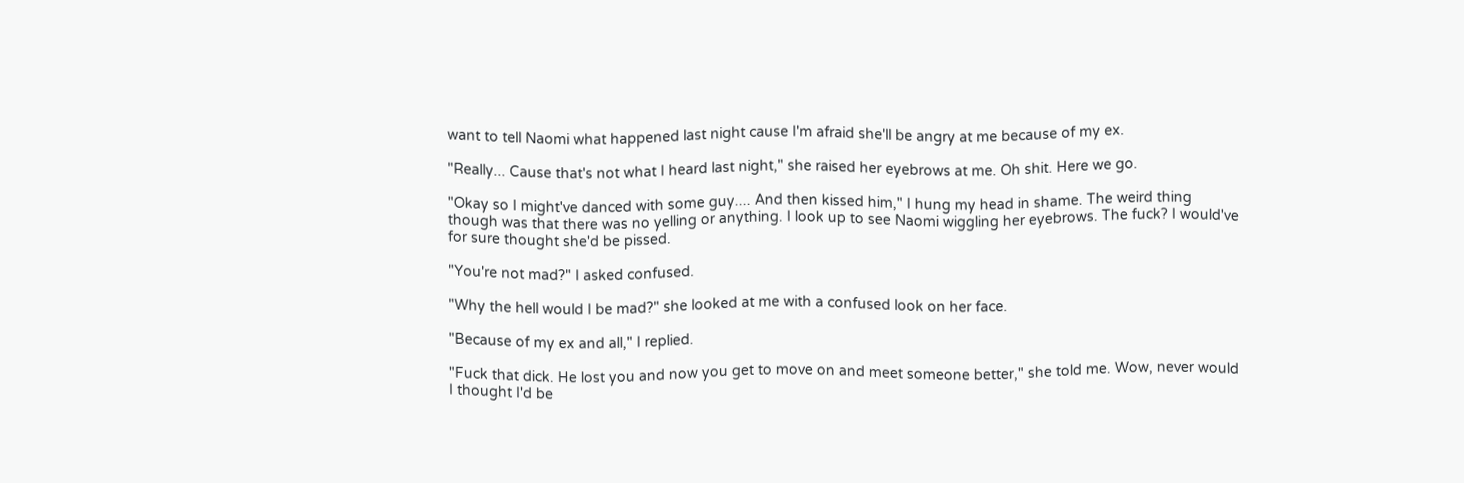want to tell Naomi what happened last night cause I'm afraid she'll be angry at me because of my ex.

"Really... Cause that's not what I heard last night," she raised her eyebrows at me. Oh shit. Here we go.

"Okay so I might've danced with some guy.... And then kissed him," I hung my head in shame. The weird thing though was that there was no yelling or anything. I look up to see Naomi wiggling her eyebrows. The fuck? I would've for sure thought she'd be pissed.

"You're not mad?" I asked confused.

"Why the hell would I be mad?" she looked at me with a confused look on her face.

"Because of my ex and all," I replied.

"Fuck that dick. He lost you and now you get to move on and meet someone better," she told me. Wow, never would I thought I'd be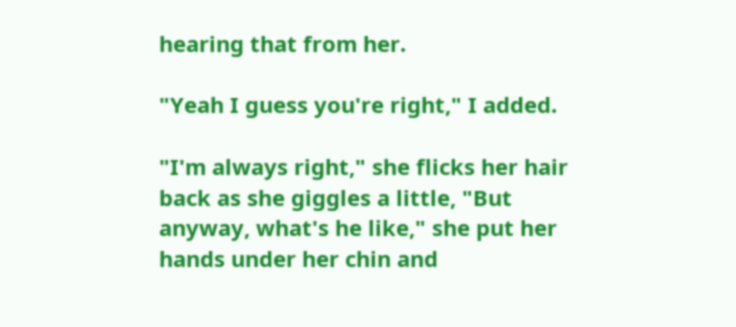hearing that from her.

"Yeah I guess you're right," I added.

"I'm always right," she flicks her hair back as she giggles a little, "But anyway, what's he like," she put her hands under her chin and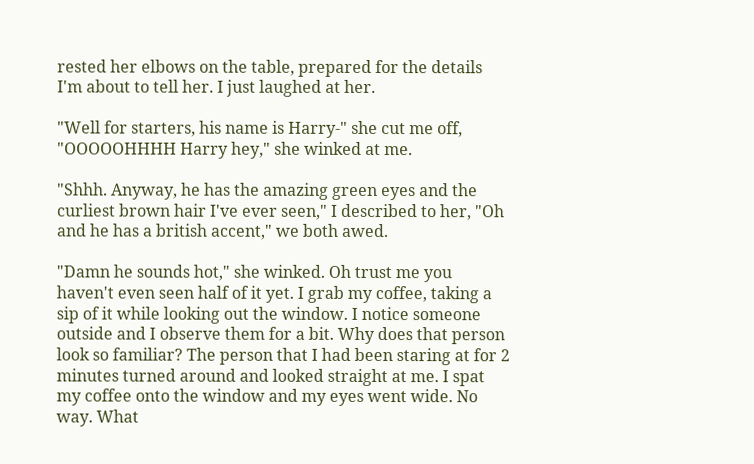rested her elbows on the table, prepared for the details I'm about to tell her. I just laughed at her.

"Well for starters, his name is Harry-" she cut me off, "OOOOOHHHH Harry hey," she winked at me.

"Shhh. Anyway, he has the amazing green eyes and the curliest brown hair I've ever seen," I described to her, "Oh and he has a british accent," we both awed.

"Damn he sounds hot," she winked. Oh trust me you haven't even seen half of it yet. I grab my coffee, taking a sip of it while looking out the window. I notice someone outside and I observe them for a bit. Why does that person look so familiar? The person that I had been staring at for 2 minutes turned around and looked straight at me. I spat my coffee onto the window and my eyes went wide. No way. What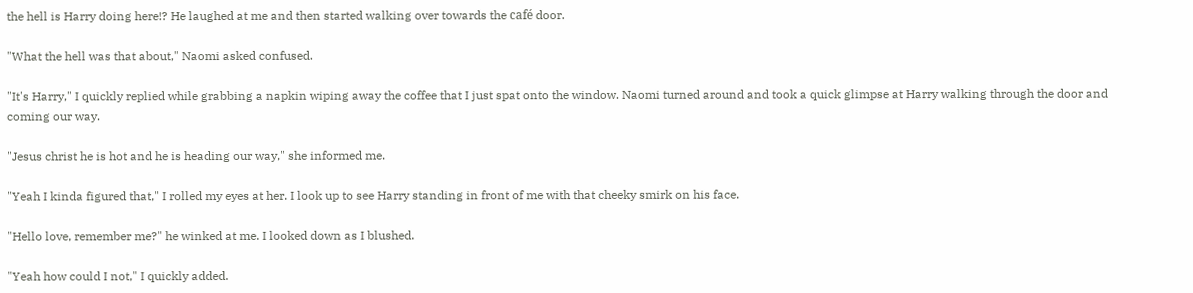the hell is Harry doing here!? He laughed at me and then started walking over towards the café door.

"What the hell was that about," Naomi asked confused.

"It's Harry," I quickly replied while grabbing a napkin wiping away the coffee that I just spat onto the window. Naomi turned around and took a quick glimpse at Harry walking through the door and coming our way.

"Jesus christ he is hot and he is heading our way," she informed me.

"Yeah I kinda figured that," I rolled my eyes at her. I look up to see Harry standing in front of me with that cheeky smirk on his face.

"Hello love, remember me?" he winked at me. I looked down as I blushed.

"Yeah how could I not," I quickly added.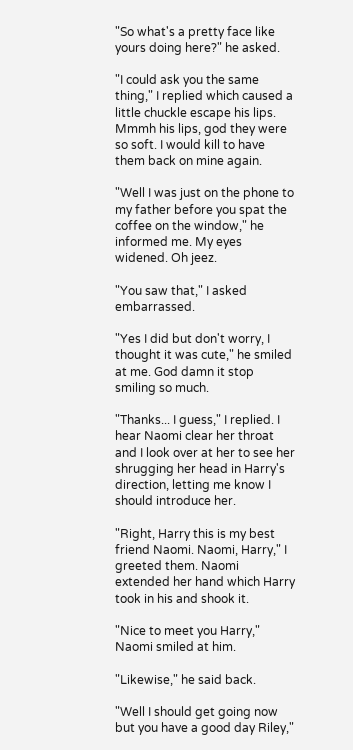"So what's a pretty face like yours doing here?" he asked.

"I could ask you the same thing," I replied which caused a little chuckle escape his lips. Mmmh his lips, god they were so soft. I would kill to have them back on mine again.

"Well I was just on the phone to my father before you spat the coffee on the window," he informed me. My eyes widened. Oh jeez.

"You saw that," I asked embarrassed.

"Yes I did but don't worry, I thought it was cute," he smiled at me. God damn it stop smiling so much.

"Thanks... I guess," I replied. I hear Naomi clear her throat and I look over at her to see her shrugging her head in Harry's direction, letting me know I should introduce her.

"Right, Harry this is my best friend Naomi. Naomi, Harry," I greeted them. Naomi extended her hand which Harry took in his and shook it.

"Nice to meet you Harry," Naomi smiled at him.

"Likewise," he said back.

"Well I should get going now but you have a good day Riley,"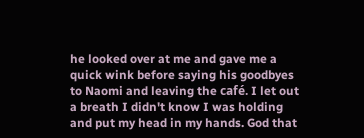he looked over at me and gave me a quick wink before saying his goodbyes to Naomi and leaving the café. I let out a breath I didn't know I was holding and put my head in my hands. God that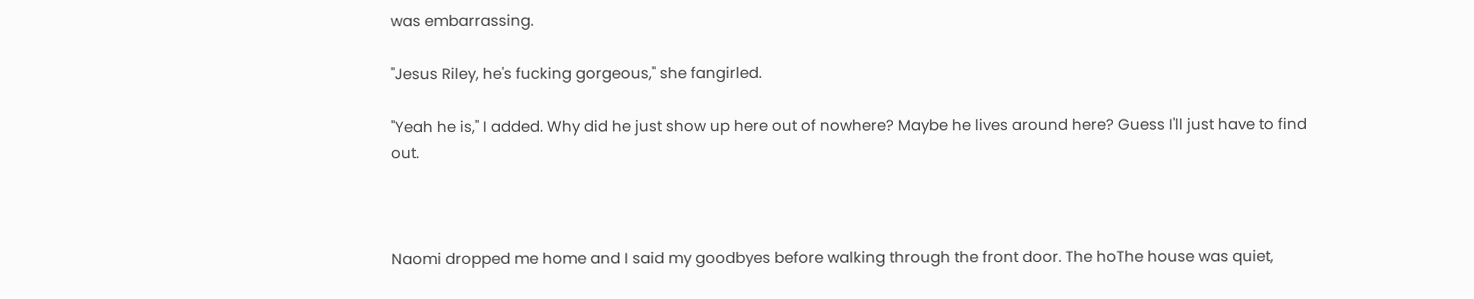was embarrassing.

"Jesus Riley, he's fucking gorgeous," she fangirled.

"Yeah he is," I added. Why did he just show up here out of nowhere? Maybe he lives around here? Guess I'll just have to find out.



Naomi dropped me home and I said my goodbyes before walking through the front door. The hoThe house was quiet,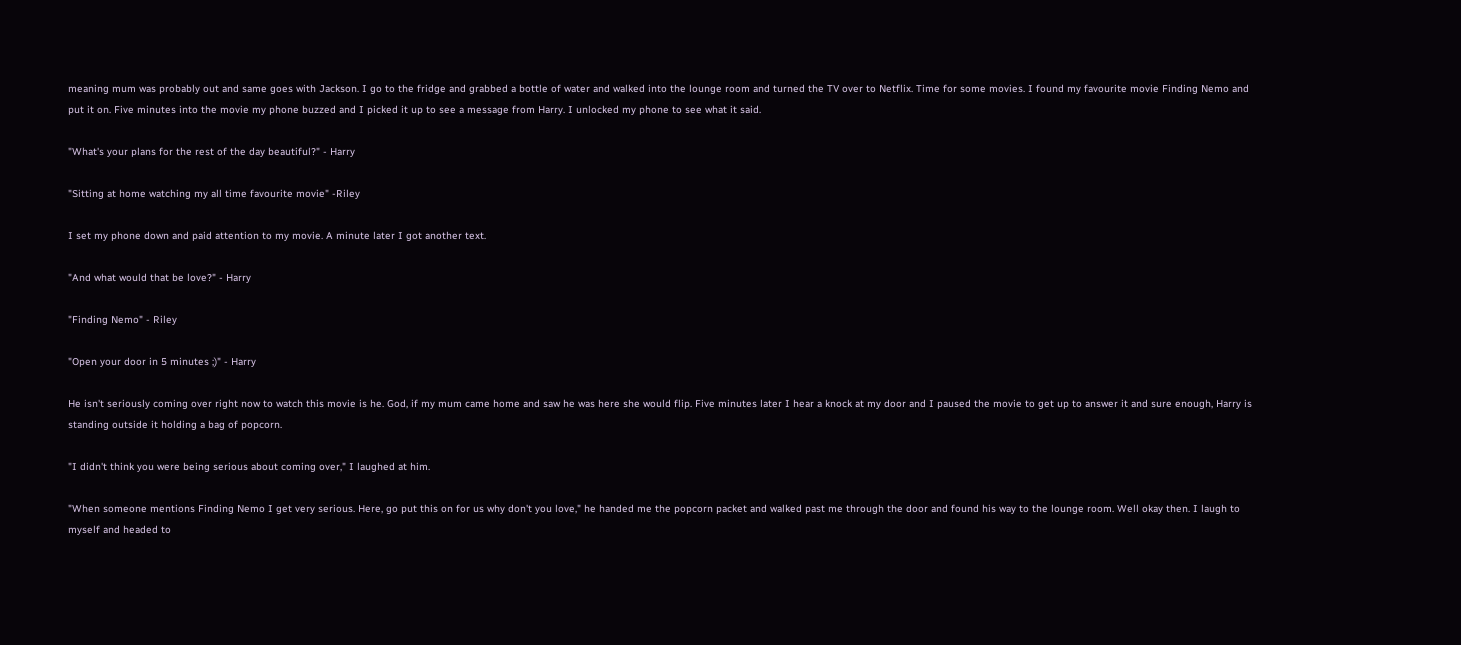meaning mum was probably out and same goes with Jackson. I go to the fridge and grabbed a bottle of water and walked into the lounge room and turned the TV over to Netflix. Time for some movies. I found my favourite movie Finding Nemo and put it on. Five minutes into the movie my phone buzzed and I picked it up to see a message from Harry. I unlocked my phone to see what it said.

"What's your plans for the rest of the day beautiful?" - Harry

"Sitting at home watching my all time favourite movie" -Riley

I set my phone down and paid attention to my movie. A minute later I got another text.

"And what would that be love?" - Harry

"Finding Nemo" - Riley

"Open your door in 5 minutes ;)" - Harry

He isn't seriously coming over right now to watch this movie is he. God, if my mum came home and saw he was here she would flip. Five minutes later I hear a knock at my door and I paused the movie to get up to answer it and sure enough, Harry is standing outside it holding a bag of popcorn.

"I didn't think you were being serious about coming over," I laughed at him.

"When someone mentions Finding Nemo I get very serious. Here, go put this on for us why don't you love," he handed me the popcorn packet and walked past me through the door and found his way to the lounge room. Well okay then. I laugh to myself and headed to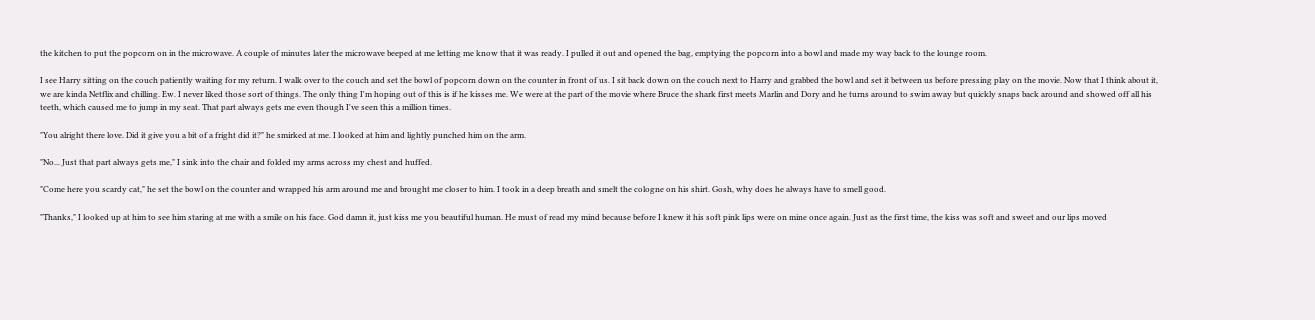the kitchen to put the popcorn on in the microwave. A couple of minutes later the microwave beeped at me letting me know that it was ready. I pulled it out and opened the bag, emptying the popcorn into a bowl and made my way back to the lounge room.

I see Harry sitting on the couch patiently waiting for my return. I walk over to the couch and set the bowl of popcorn down on the counter in front of us. I sit back down on the couch next to Harry and grabbed the bowl and set it between us before pressing play on the movie. Now that I think about it, we are kinda Netflix and chilling. Ew. I never liked those sort of things. The only thing I'm hoping out of this is if he kisses me. We were at the part of the movie where Bruce the shark first meets Marlin and Dory and he turns around to swim away but quickly snaps back around and showed off all his teeth, which caused me to jump in my seat. That part always gets me even though I've seen this a million times.

"You alright there love. Did it give you a bit of a fright did it?" he smirked at me. I looked at him and lightly punched him on the arm.

"No... Just that part always gets me," I sink into the chair and folded my arms across my chest and huffed.

"Come here you scardy cat," he set the bowl on the counter and wrapped his arm around me and brought me closer to him. I took in a deep breath and smelt the cologne on his shirt. Gosh, why does he always have to smell good.

"Thanks," I looked up at him to see him staring at me with a smile on his face. God damn it, just kiss me you beautiful human. He must of read my mind because before I knew it his soft pink lips were on mine once again. Just as the first time, the kiss was soft and sweet and our lips moved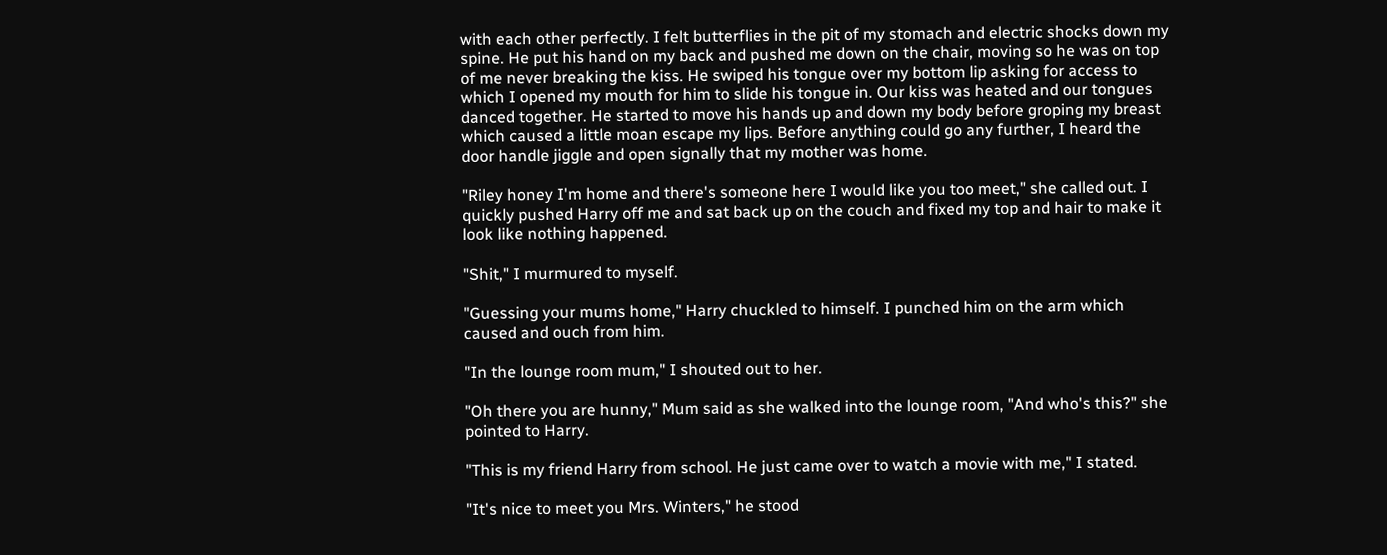with each other perfectly. I felt butterflies in the pit of my stomach and electric shocks down my spine. He put his hand on my back and pushed me down on the chair, moving so he was on top of me never breaking the kiss. He swiped his tongue over my bottom lip asking for access to which I opened my mouth for him to slide his tongue in. Our kiss was heated and our tongues danced together. He started to move his hands up and down my body before groping my breast which caused a little moan escape my lips. Before anything could go any further, I heard the door handle jiggle and open signally that my mother was home.

"Riley honey I'm home and there's someone here I would like you too meet," she called out. I quickly pushed Harry off me and sat back up on the couch and fixed my top and hair to make it look like nothing happened.

"Shit," I murmured to myself.

"Guessing your mums home," Harry chuckled to himself. I punched him on the arm which caused and ouch from him.

"In the lounge room mum," I shouted out to her.

"Oh there you are hunny," Mum said as she walked into the lounge room, "And who's this?" she pointed to Harry.

"This is my friend Harry from school. He just came over to watch a movie with me," I stated.

"It's nice to meet you Mrs. Winters," he stood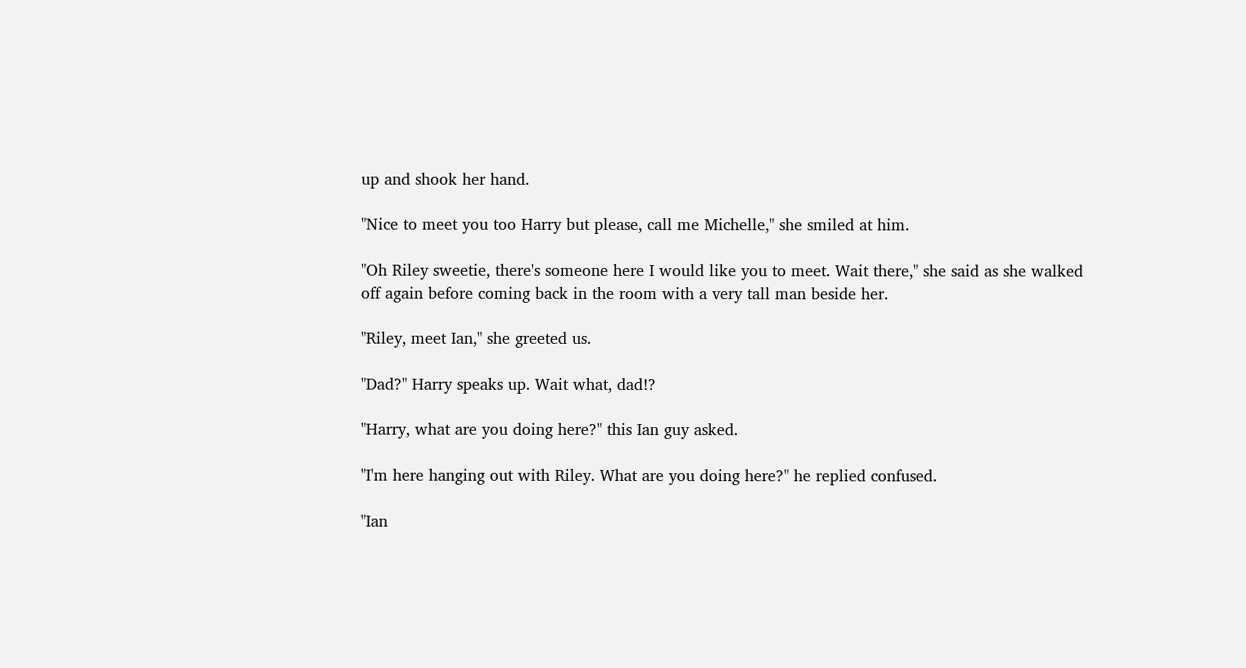up and shook her hand.

"Nice to meet you too Harry but please, call me Michelle," she smiled at him.

"Oh Riley sweetie, there's someone here I would like you to meet. Wait there," she said as she walked off again before coming back in the room with a very tall man beside her.

"Riley, meet Ian," she greeted us.

"Dad?" Harry speaks up. Wait what, dad!?

"Harry, what are you doing here?" this Ian guy asked.

"I'm here hanging out with Riley. What are you doing here?" he replied confused.

"Ian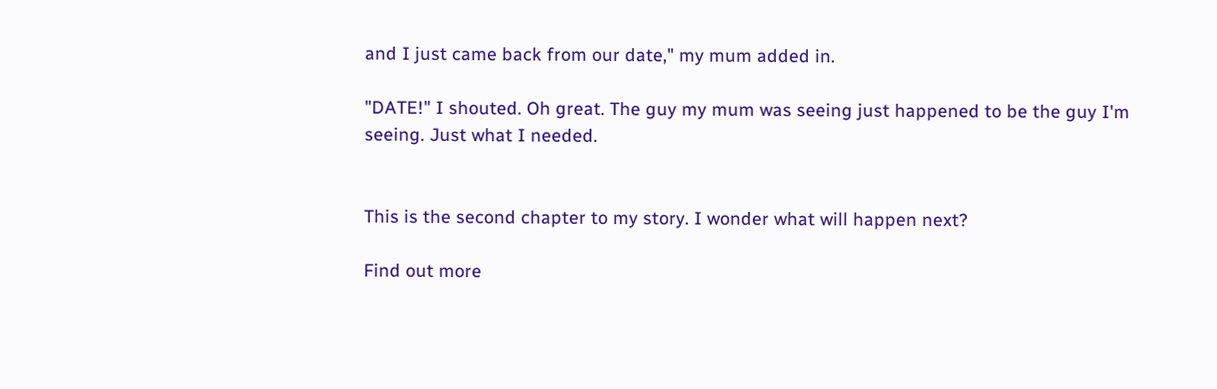and I just came back from our date," my mum added in.

"DATE!" I shouted. Oh great. The guy my mum was seeing just happened to be the guy I'm seeing. Just what I needed.


This is the second chapter to my story. I wonder what will happen next?

Find out more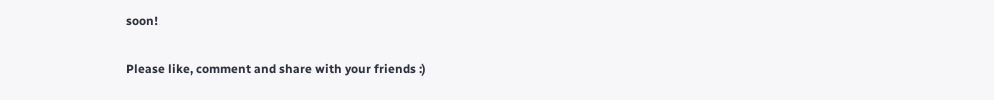soon!

Please like, comment and share with your friends :)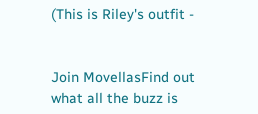(This is Riley's outfit -


Join MovellasFind out what all the buzz is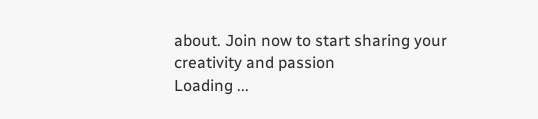about. Join now to start sharing your creativity and passion
Loading ...